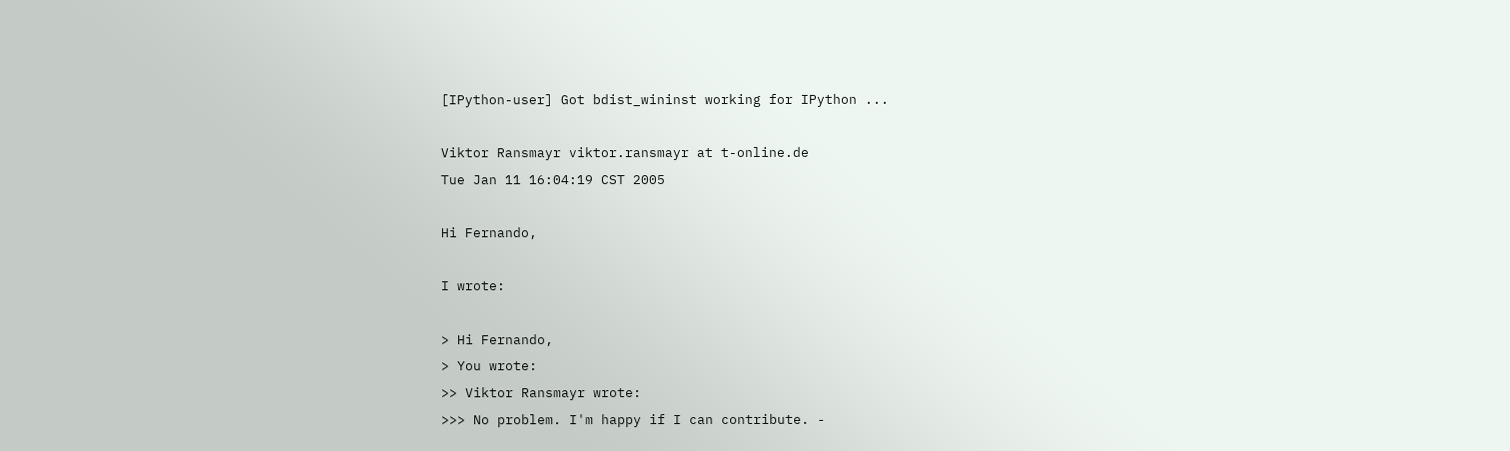[IPython-user] Got bdist_wininst working for IPython ...

Viktor Ransmayr viktor.ransmayr at t-online.de
Tue Jan 11 16:04:19 CST 2005

Hi Fernando,

I wrote:

> Hi Fernando,
> You wrote:
>> Viktor Ransmayr wrote:
>>> No problem. I'm happy if I can contribute. -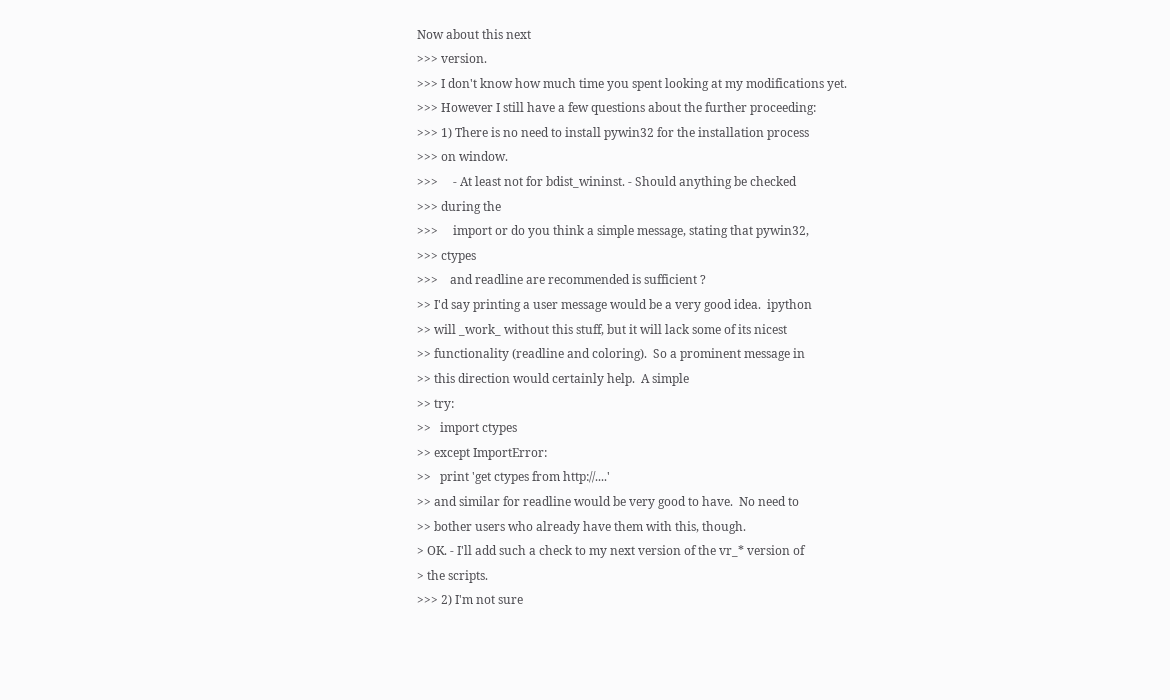Now about this next
>>> version.
>>> I don't know how much time you spent looking at my modifications yet.
>>> However I still have a few questions about the further proceeding:
>>> 1) There is no need to install pywin32 for the installation process
>>> on window.
>>>     - At least not for bdist_wininst. - Should anything be checked
>>> during the
>>>     import or do you think a simple message, stating that pywin32,
>>> ctypes
>>>    and readline are recommended is sufficient ?
>> I'd say printing a user message would be a very good idea.  ipython
>> will _work_ without this stuff, but it will lack some of its nicest
>> functionality (readline and coloring).  So a prominent message in
>> this direction would certainly help.  A simple
>> try:
>>   import ctypes
>> except ImportError:
>>   print 'get ctypes from http://....'
>> and similar for readline would be very good to have.  No need to
>> bother users who already have them with this, though.
> OK. - I'll add such a check to my next version of the vr_* version of
> the scripts.
>>> 2) I'm not sure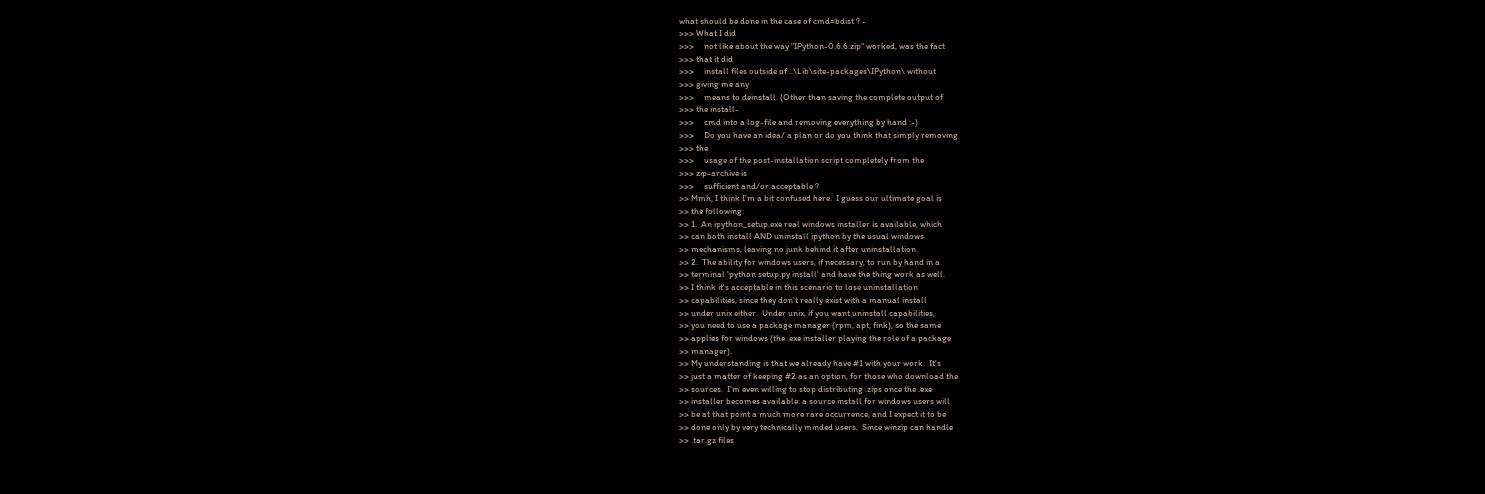what should be done in the case of cmd=bdist ? -
>>> What I did
>>>     not like about the way "IPython-0.6.6.zip" worked, was the fact
>>> that it did
>>>     install files outside of ..\Lib\site-packages\IPython\ without
>>> giving me any
>>>     means to deinstall. (Other than saving the complete output of
>>> the install-
>>>     cmd into a log-file and removing everything by hand :-)
>>>     Do you have an idea/ a plan or do you think that simply removing
>>> the
>>>     usage of the post-installation script completely from the
>>> zip-archive is
>>>     sufficient and/or acceptable ?
>> Mmh, I think I'm a bit confused here.  I guess our ultimate goal is
>> the following:
>> 1.  An ipython_setup.exe real windows installer is available, which
>> can both install AND uninstall ipython by the usual windows
>> mechanisms, leaving no junk behind it after uninstallation.
>> 2.  The ability for windows users, if necessary, to run by hand in a
>> terminal 'python setup.py install' and have the thing work as well.
>> I think it's acceptable in this scenario to lose uninstallation
>> capabilities, since they don't really exist with a manual install
>> under unix either.  Under unix, if you want uninstall capabilities,
>> you need to use a package manager (rpm, apt, fink), so the same
>> applies for windows (the .exe installer playing the role of a package
>> manager).
>> My understanding is that we already have #1 with your work.  It's
>> just a matter of keeping #2 as an option, for those who download the
>> sources.  I'm even willing to stop distributing .zips once the .exe
>> installer becomes available: a source install for windows users will
>> be at that point a much more rare occurrence, and I expect it to be
>> done only by very technically minded users.  Since winzip can handle
>> .tar.gz files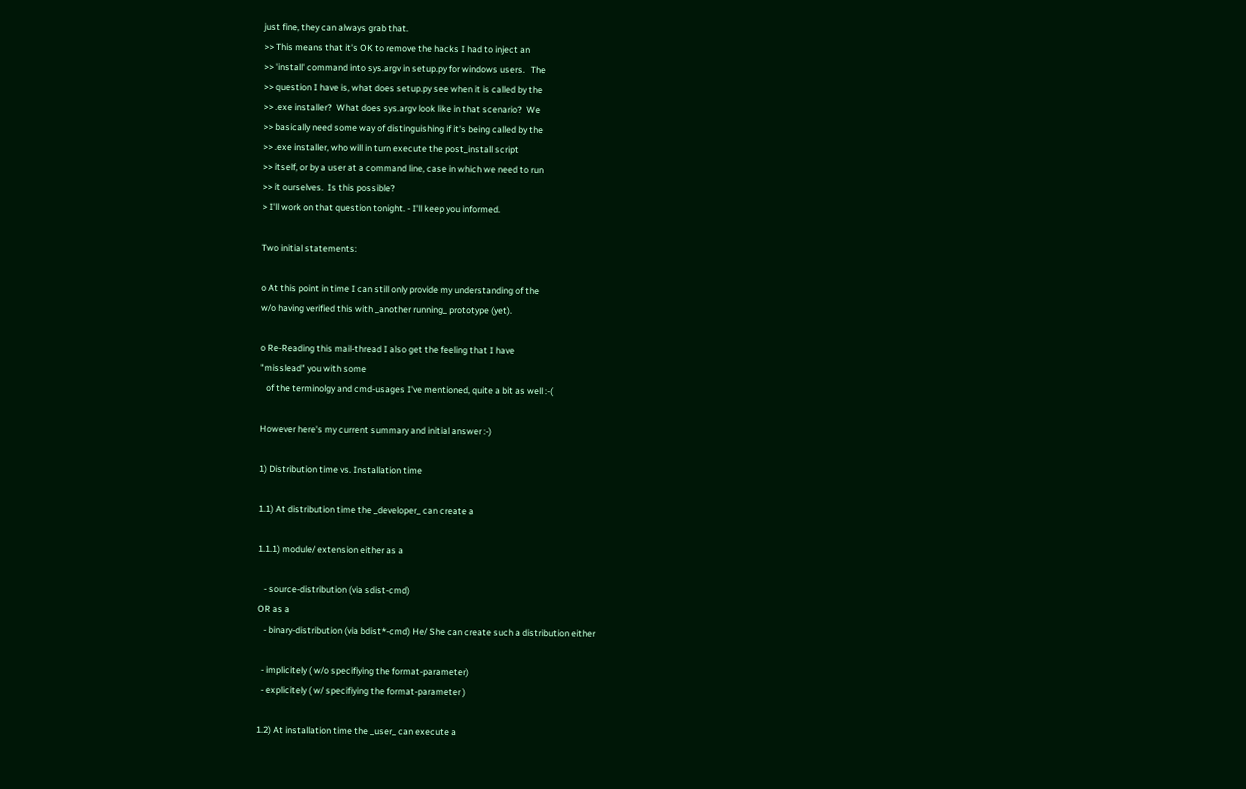just fine, they can always grab that.
>> This means that it's OK to remove the hacks I had to inject an
>> 'install' command into sys.argv in setup.py for windows users.   The
>> question I have is, what does setup.py see when it is called by the
>> .exe installer?  What does sys.argv look like in that scenario?  We
>> basically need some way of distinguishing if it's being called by the
>> .exe installer, who will in turn execute the post_install script
>> itself, or by a user at a command line, case in which we need to run
>> it ourselves.  Is this possible?
> I'll work on that question tonight. - I'll keep you informed.

Two initial statements:

o At this point in time I can still only provide my understanding of the
w/o having verified this with _another running_ prototype (yet).

o Re-Reading this mail-thread I also get the feeling that I have
"misslead" you with some
   of the terminolgy and cmd-usages I've mentioned, quite a bit as well :-(

However here's my current summary and initial answer :-)

1) Distribution time vs. Installation time

1.1) At distribution time the _developer_ can create a

1.1.1) module/ extension either as a

   - source-distribution (via sdist-cmd)
OR as a
   - binary-distribution (via bdist*-cmd) He/ She can create such a distribution either

  - implicitely ( w/o specifiying the format-parameter)
  - explicitely ( w/ specifiying the format-parameter )

1.2) At installation time the _user_ can execute a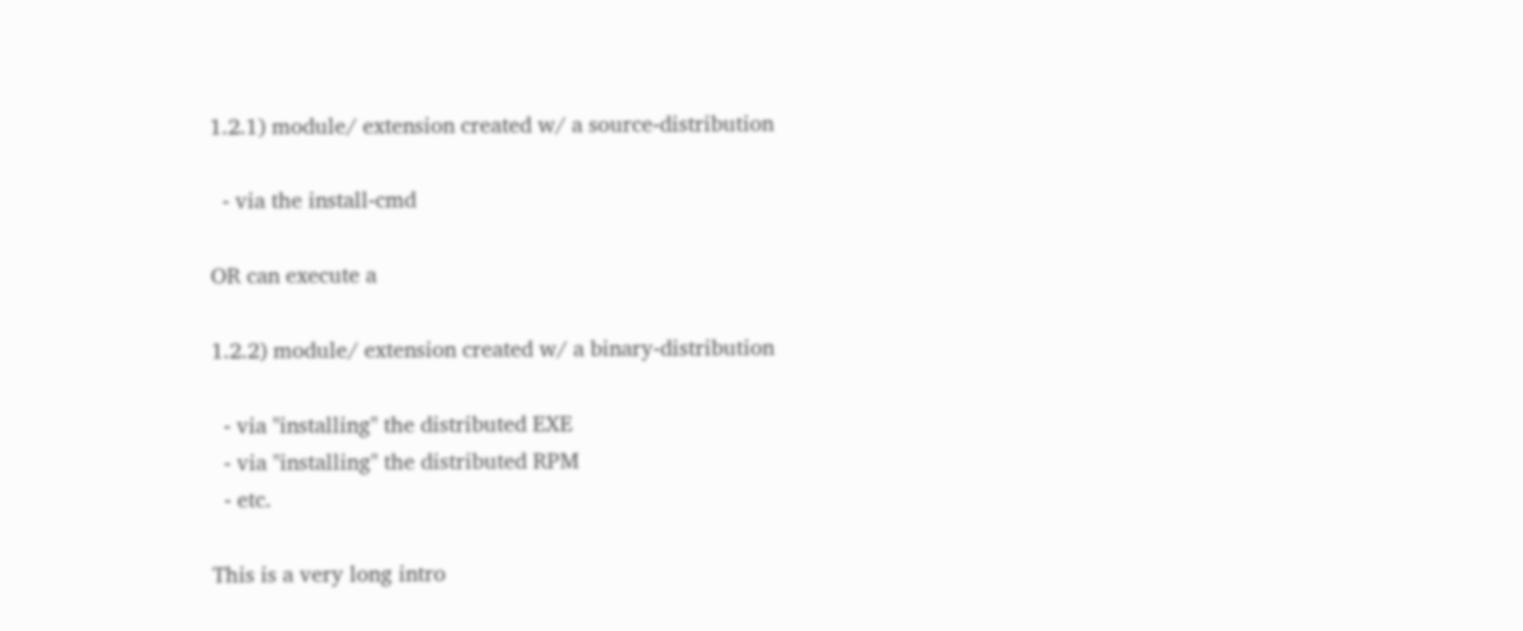1.2.1) module/ extension created w/ a source-distribution

  - via the install-cmd

OR can execute a

1.2.2) module/ extension created w/ a binary-distribution

  - via "installing" the distributed EXE
  - via "installing" the distributed RPM
  - etc.

This is a very long intro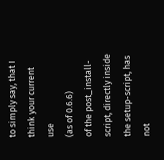to simply say, that I think your current use
(as of 0.6.6)
of the post_install-script, directly inside the setup-script, has not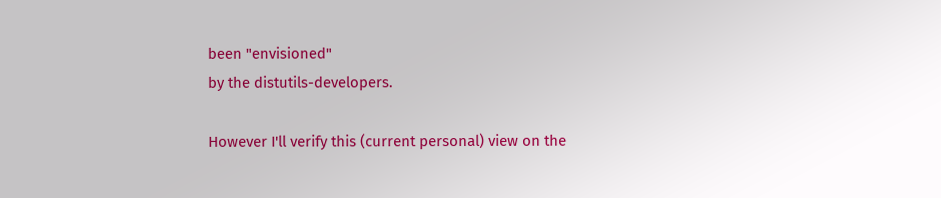been "envisioned"
by the distutils-developers.

However I'll verify this (current personal) view on the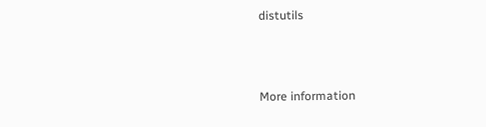distutils



More information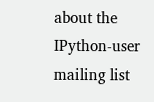about the IPython-user mailing list